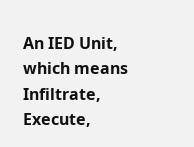An IED Unit, which means Infiltrate, Execute,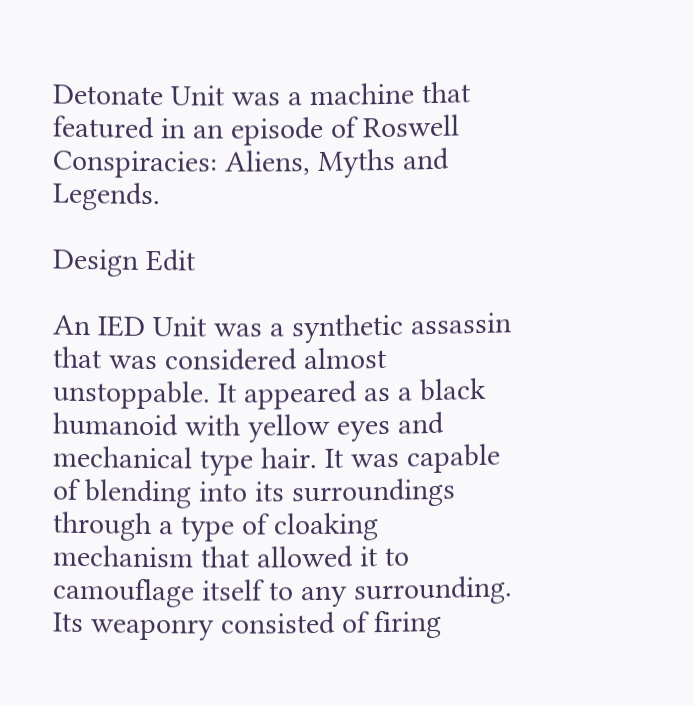Detonate Unit was a machine that featured in an episode of Roswell Conspiracies: Aliens, Myths and Legends.

Design Edit

An IED Unit was a synthetic assassin that was considered almost unstoppable. It appeared as a black humanoid with yellow eyes and mechanical type hair. It was capable of blending into its surroundings through a type of cloaking mechanism that allowed it to camouflage itself to any surrounding. Its weaponry consisted of firing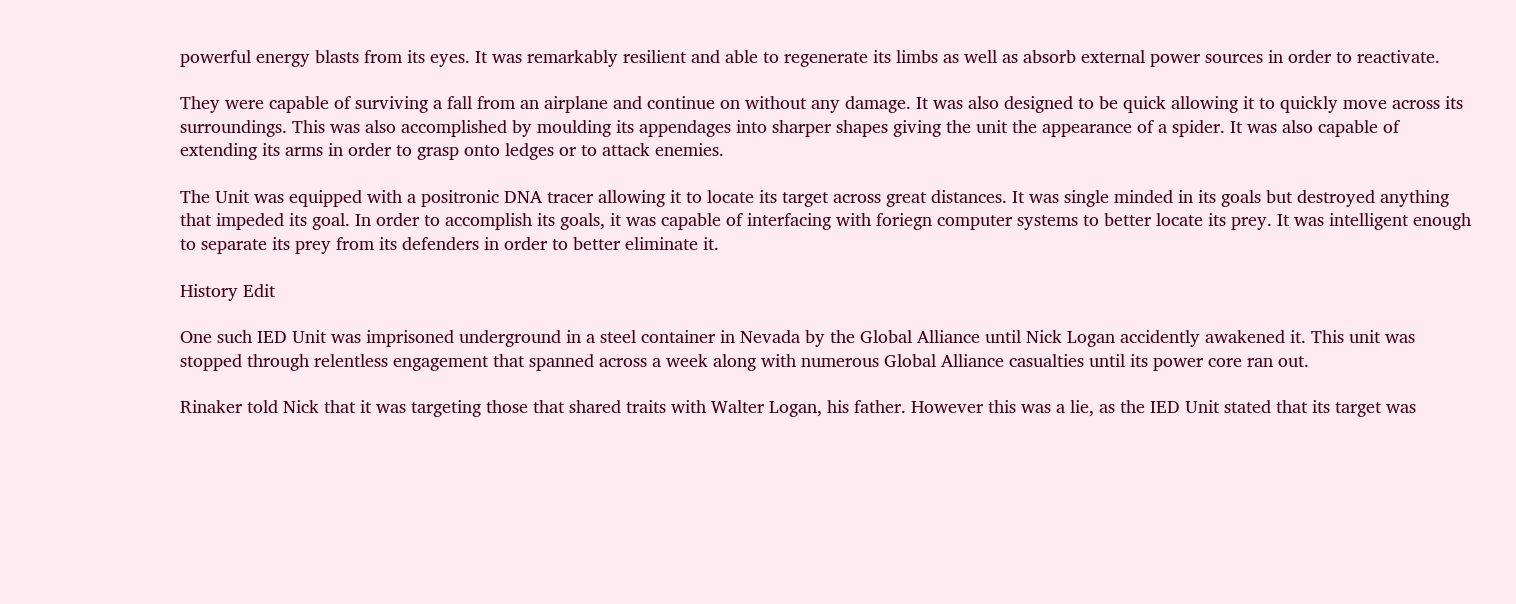powerful energy blasts from its eyes. It was remarkably resilient and able to regenerate its limbs as well as absorb external power sources in order to reactivate.

They were capable of surviving a fall from an airplane and continue on without any damage. It was also designed to be quick allowing it to quickly move across its surroundings. This was also accomplished by moulding its appendages into sharper shapes giving the unit the appearance of a spider. It was also capable of extending its arms in order to grasp onto ledges or to attack enemies.

The Unit was equipped with a positronic DNA tracer allowing it to locate its target across great distances. It was single minded in its goals but destroyed anything that impeded its goal. In order to accomplish its goals, it was capable of interfacing with foriegn computer systems to better locate its prey. It was intelligent enough to separate its prey from its defenders in order to better eliminate it.

History Edit

One such IED Unit was imprisoned underground in a steel container in Nevada by the Global Alliance until Nick Logan accidently awakened it. This unit was stopped through relentless engagement that spanned across a week along with numerous Global Alliance casualties until its power core ran out.

Rinaker told Nick that it was targeting those that shared traits with Walter Logan, his father. However this was a lie, as the IED Unit stated that its target was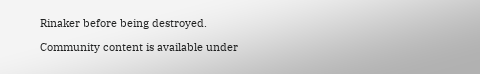Rinaker before being destroyed.

Community content is available under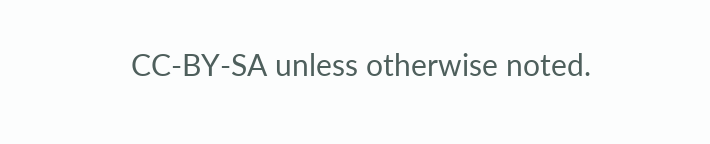CC-BY-SA unless otherwise noted.